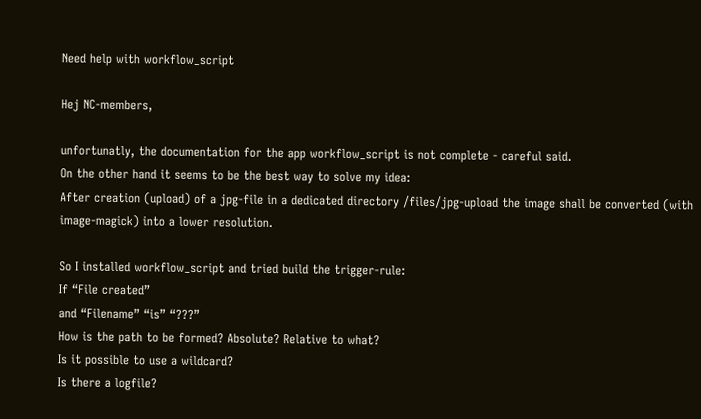Need help with workflow_script

Hej NC-members,

unfortunatly, the documentation for the app workflow_script is not complete - careful said.
On the other hand it seems to be the best way to solve my idea:
After creation (upload) of a jpg-file in a dedicated directory /files/jpg-upload the image shall be converted (with image-magick) into a lower resolution.

So I installed workflow_script and tried build the trigger-rule:
If “File created”
and “Filename” “is” “???”
How is the path to be formed? Absolute? Relative to what?
Is it possible to use a wildcard?
Is there a logfile?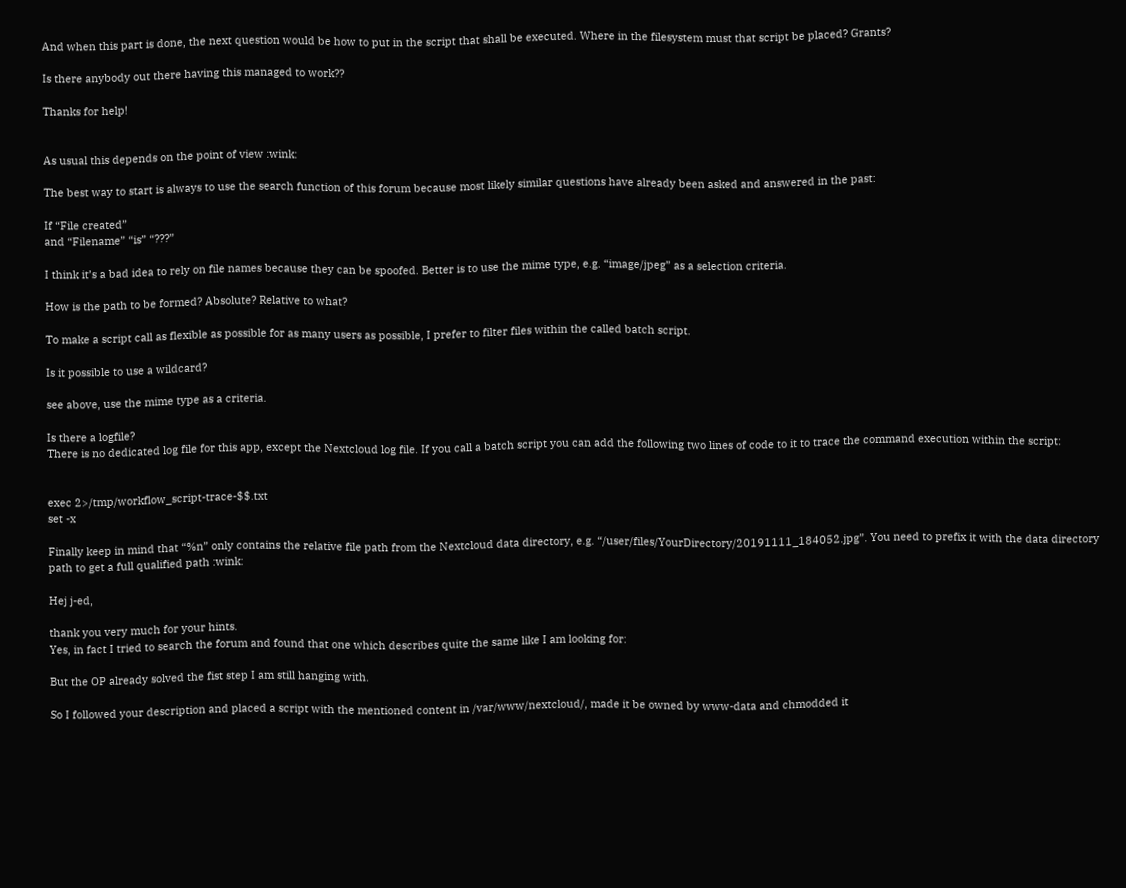And when this part is done, the next question would be how to put in the script that shall be executed. Where in the filesystem must that script be placed? Grants?

Is there anybody out there having this managed to work??

Thanks for help!


As usual this depends on the point of view :wink:

The best way to start is always to use the search function of this forum because most likely similar questions have already been asked and answered in the past:

If “File created”
and “Filename” “is” “???”

I think it’s a bad idea to rely on file names because they can be spoofed. Better is to use the mime type, e.g. “image/jpeg” as a selection criteria.

How is the path to be formed? Absolute? Relative to what?

To make a script call as flexible as possible for as many users as possible, I prefer to filter files within the called batch script.

Is it possible to use a wildcard?

see above, use the mime type as a criteria.

Is there a logfile?
There is no dedicated log file for this app, except the Nextcloud log file. If you call a batch script you can add the following two lines of code to it to trace the command execution within the script:


exec 2>/tmp/workflow_script-trace-$$.txt
set -x

Finally keep in mind that “%n” only contains the relative file path from the Nextcloud data directory, e.g. “/user/files/YourDirectory/20191111_184052.jpg”. You need to prefix it with the data directory path to get a full qualified path :wink:

Hej j-ed,

thank you very much for your hints.
Yes, in fact I tried to search the forum and found that one which describes quite the same like I am looking for:

But the OP already solved the fist step I am still hanging with.

So I followed your description and placed a script with the mentioned content in /var/www/nextcloud/, made it be owned by www-data and chmodded it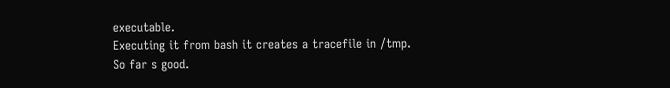executable.
Executing it from bash it creates a tracefile in /tmp.
So far s good.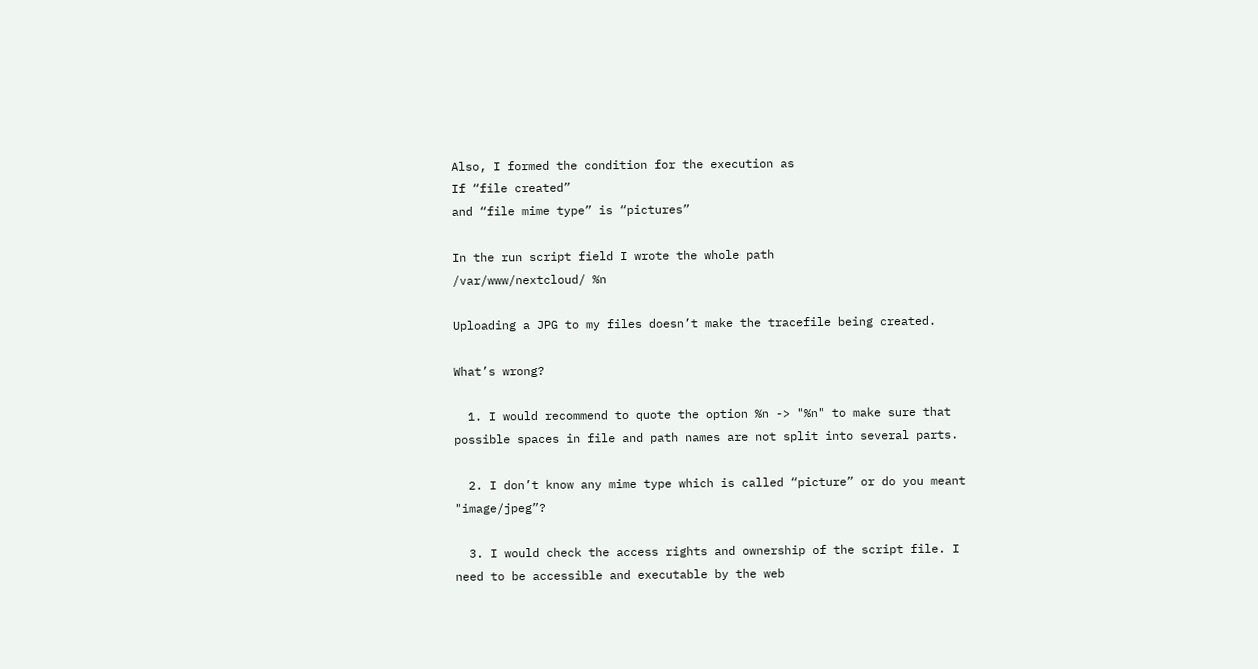Also, I formed the condition for the execution as
If “file created”
and “file mime type” is “pictures”

In the run script field I wrote the whole path
/var/www/nextcloud/ %n

Uploading a JPG to my files doesn’t make the tracefile being created.

What’s wrong?

  1. I would recommend to quote the option %n -> "%n" to make sure that possible spaces in file and path names are not split into several parts.

  2. I don’t know any mime type which is called “picture” or do you meant "image/jpeg”?

  3. I would check the access rights and ownership of the script file. I need to be accessible and executable by the web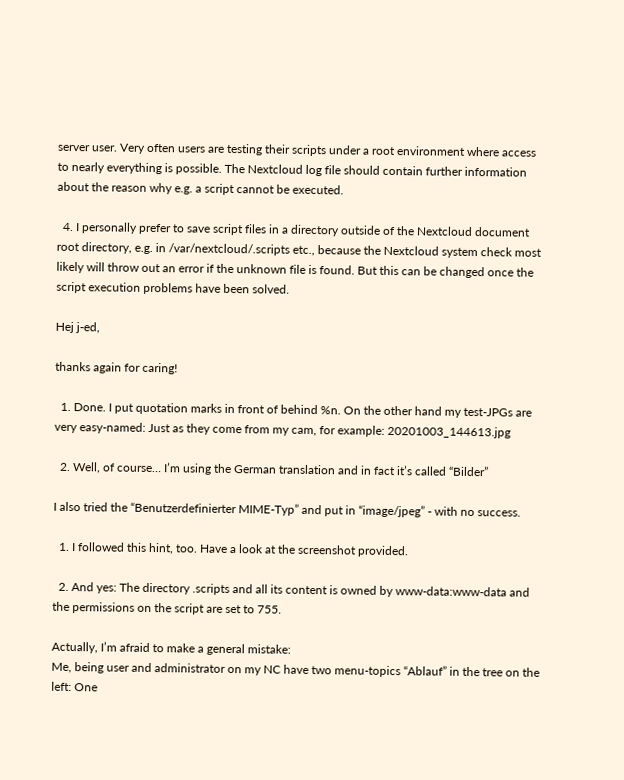server user. Very often users are testing their scripts under a root environment where access to nearly everything is possible. The Nextcloud log file should contain further information about the reason why e.g. a script cannot be executed.

  4. I personally prefer to save script files in a directory outside of the Nextcloud document root directory, e.g. in /var/nextcloud/.scripts etc., because the Nextcloud system check most likely will throw out an error if the unknown file is found. But this can be changed once the script execution problems have been solved.

Hej j-ed,

thanks again for caring!

  1. Done. I put quotation marks in front of behind %n. On the other hand my test-JPGs are very easy-named: Just as they come from my cam, for example: 20201003_144613.jpg

  2. Well, of course… I’m using the German translation and in fact it’s called “Bilder”

I also tried the “Benutzerdefinierter MIME-Typ” and put in “image/jpeg” - with no success.

  1. I followed this hint, too. Have a look at the screenshot provided.

  2. And yes: The directory .scripts and all its content is owned by www-data:www-data and the permissions on the script are set to 755.

Actually, I’m afraid to make a general mistake:
Me, being user and administrator on my NC have two menu-topics “Ablauf” in the tree on the left: One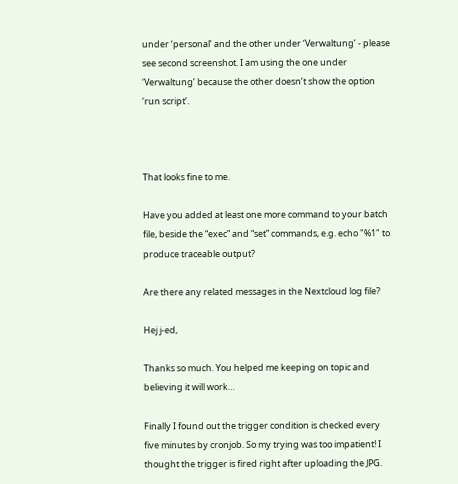under ‘personal’ and the other under ‘Verwaltung’ - please see second screenshot. I am using the one under ‘Verwaltung’ because the other doesn’t show the option ‘run script’.



That looks fine to me.

Have you added at least one more command to your batch file, beside the “exec” and “set” commands, e.g. echo "%1" to produce traceable output?

Are there any related messages in the Nextcloud log file?

Hej j-ed,

Thanks so much. You helped me keeping on topic and believing it will work…

Finally I found out the trigger condition is checked every five minutes by cronjob. So my trying was too impatient! I thought the trigger is fired right after uploading the JPG.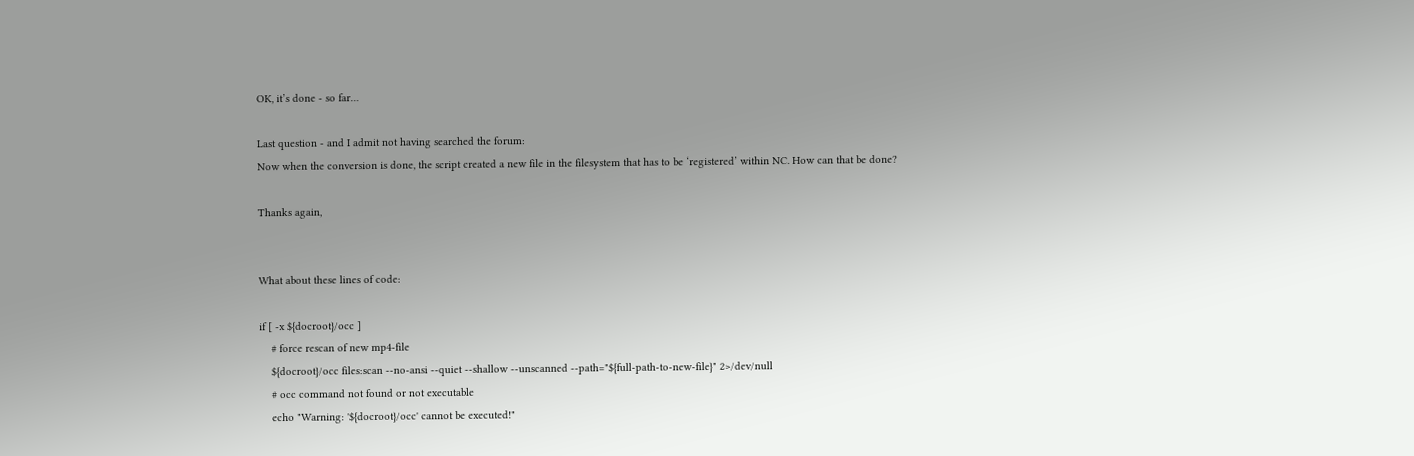OK, it’s done - so far…

Last question - and I admit not having searched the forum:
Now when the conversion is done, the script created a new file in the filesystem that has to be ‘registered’ within NC. How can that be done?

Thanks again,


What about these lines of code:

if [ -x ${docroot}/occ ]
    # force rescan of new mp4-file
    ${docroot}/occ files:scan --no-ansi --quiet --shallow --unscanned --path="${full-path-to-new-file}" 2>/dev/null
    # occ command not found or not executable
    echo "Warning: '${docroot}/occ' cannot be executed!"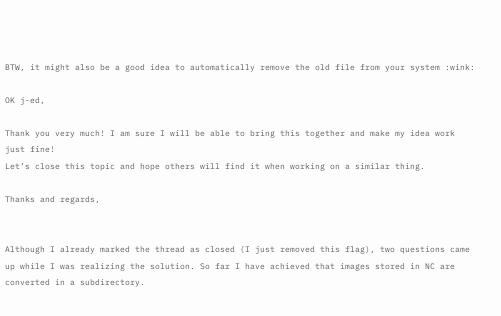BTW, it might also be a good idea to automatically remove the old file from your system :wink:

OK j-ed,

Thank you very much! I am sure I will be able to bring this together and make my idea work just fine!
Let’s close this topic and hope others will find it when working on a similar thing.

Thanks and regards,


Although I already marked the thread as closed (I just removed this flag), two questions came up while I was realizing the solution. So far I have achieved that images stored in NC are converted in a subdirectory.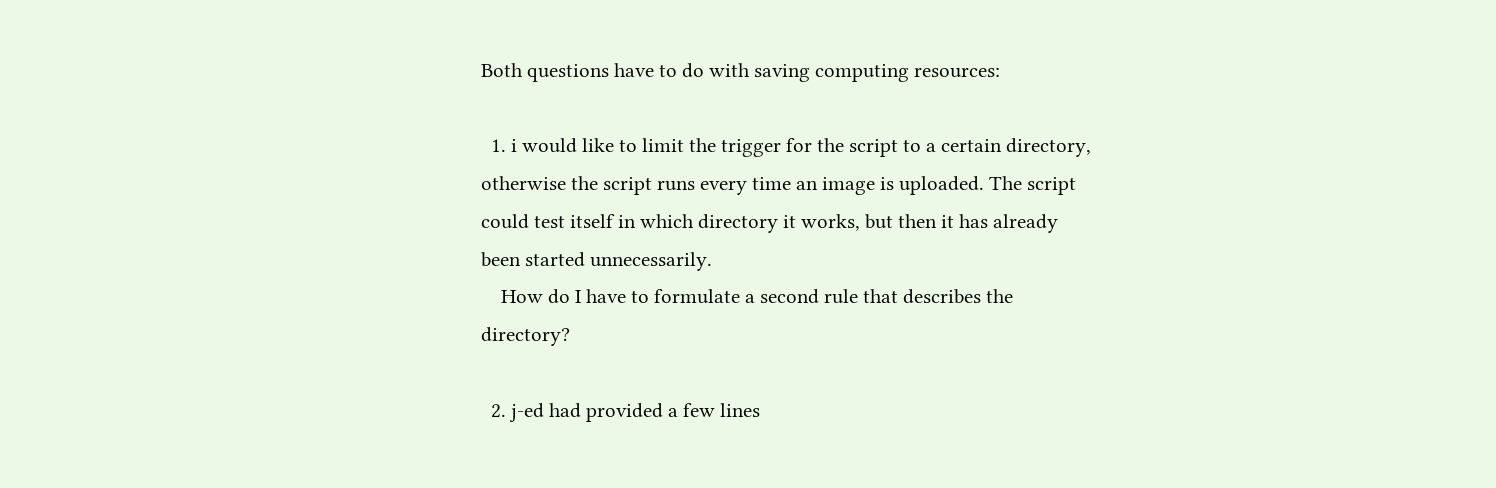Both questions have to do with saving computing resources:

  1. i would like to limit the trigger for the script to a certain directory, otherwise the script runs every time an image is uploaded. The script could test itself in which directory it works, but then it has already been started unnecessarily.
    How do I have to formulate a second rule that describes the directory?

  2. j-ed had provided a few lines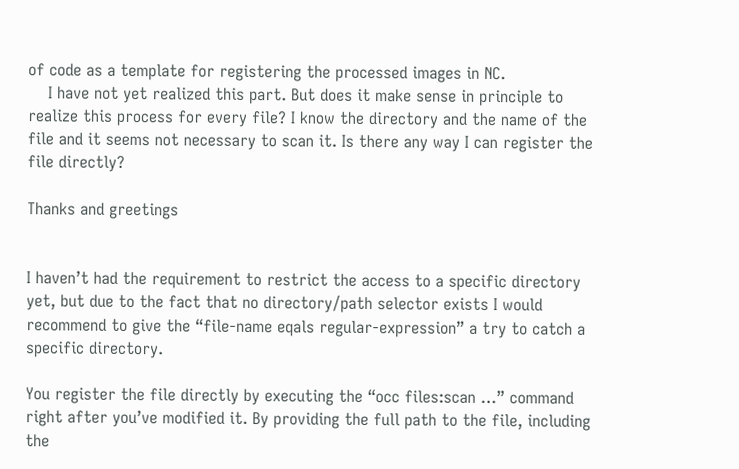of code as a template for registering the processed images in NC.
    I have not yet realized this part. But does it make sense in principle to realize this process for every file? I know the directory and the name of the file and it seems not necessary to scan it. Is there any way I can register the file directly?

Thanks and greetings


I haven’t had the requirement to restrict the access to a specific directory yet, but due to the fact that no directory/path selector exists I would recommend to give the “file-name eqals regular-expression” a try to catch a specific directory.

You register the file directly by executing the “occ files:scan …” command right after you’ve modified it. By providing the full path to the file, including the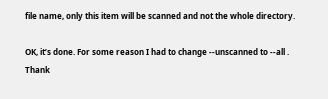file name, only this item will be scanned and not the whole directory.

OK, it’s done. For some reason I had to change --unscanned to --all .
Thank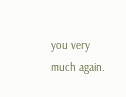you very much again.